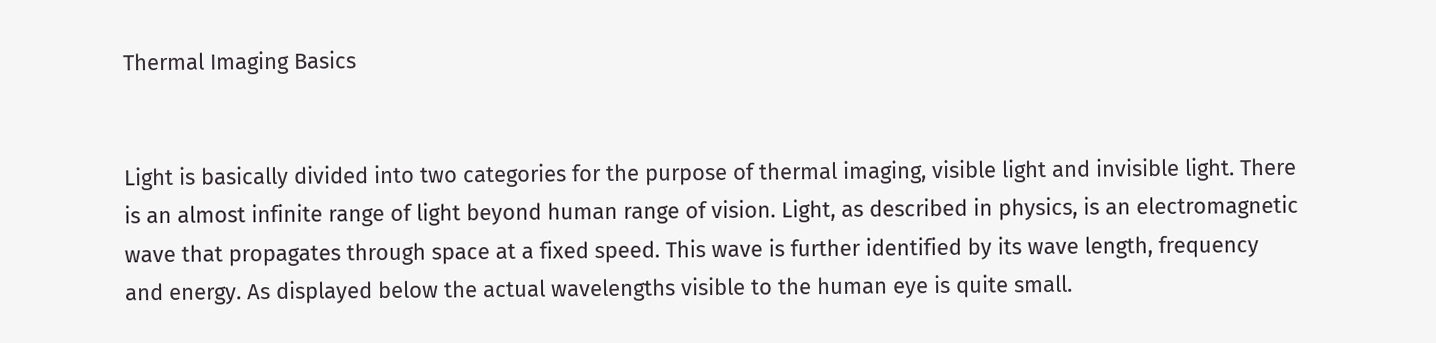Thermal Imaging Basics


Light is basically divided into two categories for the purpose of thermal imaging, visible light and invisible light. There is an almost infinite range of light beyond human range of vision. Light, as described in physics, is an electromagnetic wave that propagates through space at a fixed speed. This wave is further identified by its wave length, frequency and energy. As displayed below the actual wavelengths visible to the human eye is quite small.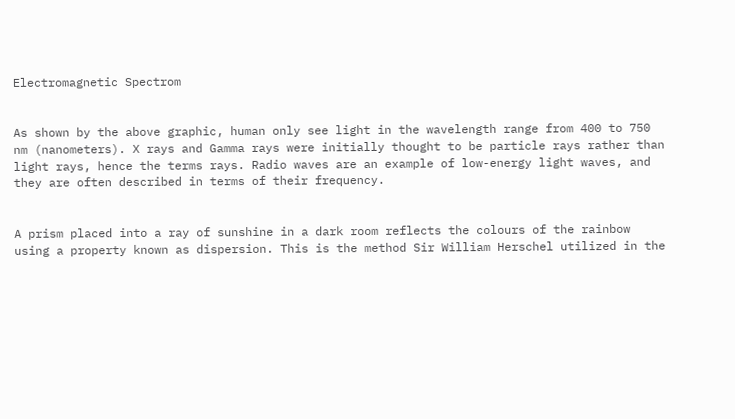Electromagnetic Spectrom


As shown by the above graphic, human only see light in the wavelength range from 400 to 750 nm (nanometers). X rays and Gamma rays were initially thought to be particle rays rather than light rays, hence the terms rays. Radio waves are an example of low-energy light waves, and they are often described in terms of their frequency.


A prism placed into a ray of sunshine in a dark room reflects the colours of the rainbow using a property known as dispersion. This is the method Sir William Herschel utilized in the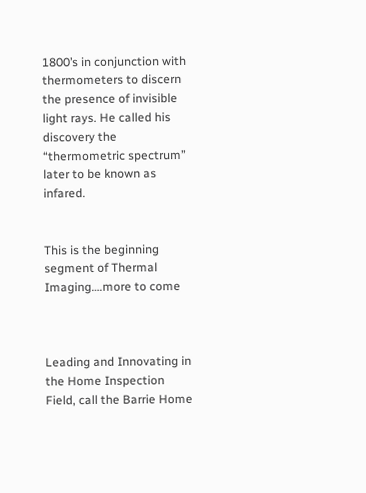1800’s in conjunction with thermometers to discern the presence of invisible light rays. He called his discovery the “thermometric spectrum” later to be known as infared.


This is the beginning segment of Thermal Imaging….more to come



Leading and Innovating in the Home Inspection Field, call the Barrie Home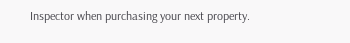Inspector when purchasing your next property.